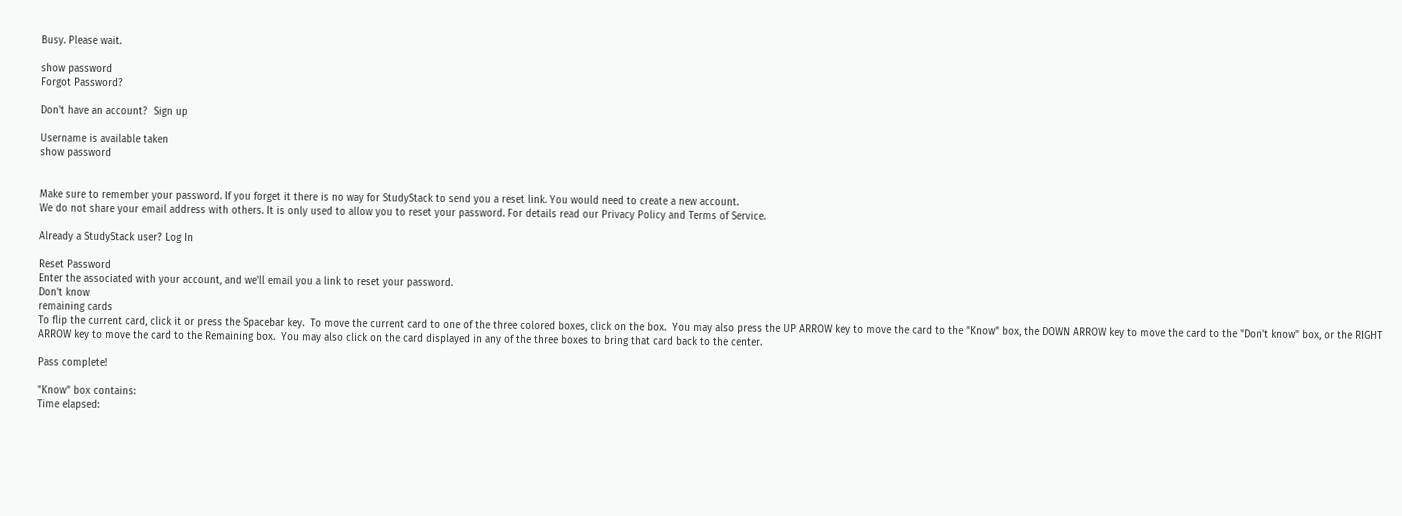Busy. Please wait.

show password
Forgot Password?

Don't have an account?  Sign up

Username is available taken
show password


Make sure to remember your password. If you forget it there is no way for StudyStack to send you a reset link. You would need to create a new account.
We do not share your email address with others. It is only used to allow you to reset your password. For details read our Privacy Policy and Terms of Service.

Already a StudyStack user? Log In

Reset Password
Enter the associated with your account, and we'll email you a link to reset your password.
Don't know
remaining cards
To flip the current card, click it or press the Spacebar key.  To move the current card to one of the three colored boxes, click on the box.  You may also press the UP ARROW key to move the card to the "Know" box, the DOWN ARROW key to move the card to the "Don't know" box, or the RIGHT ARROW key to move the card to the Remaining box.  You may also click on the card displayed in any of the three boxes to bring that card back to the center.

Pass complete!

"Know" box contains:
Time elapsed: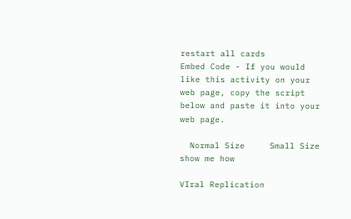restart all cards
Embed Code - If you would like this activity on your web page, copy the script below and paste it into your web page.

  Normal Size     Small Size show me how

VIral Replication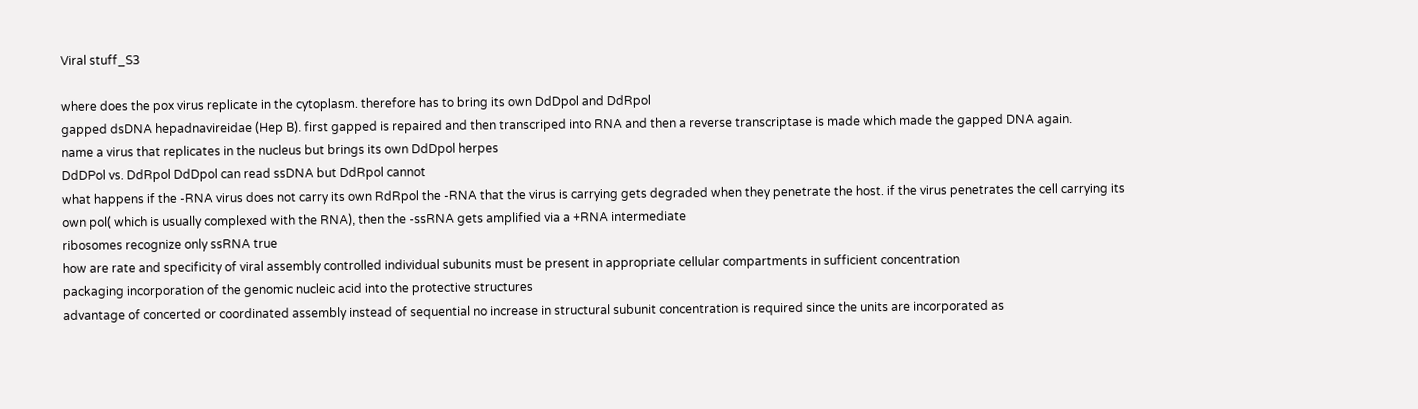Viral stuff_S3

where does the pox virus replicate in the cytoplasm. therefore has to bring its own DdDpol and DdRpol
gapped dsDNA hepadnavireidae (Hep B). first gapped is repaired and then transcriped into RNA and then a reverse transcriptase is made which made the gapped DNA again.
name a virus that replicates in the nucleus but brings its own DdDpol herpes
DdDPol vs. DdRpol DdDpol can read ssDNA but DdRpol cannot
what happens if the -RNA virus does not carry its own RdRpol the -RNA that the virus is carrying gets degraded when they penetrate the host. if the virus penetrates the cell carrying its own pol( which is usually complexed with the RNA), then the -ssRNA gets amplified via a +RNA intermediate
ribosomes recognize only ssRNA true
how are rate and specificity of viral assembly controlled individual subunits must be present in appropriate cellular compartments in sufficient concentration
packaging incorporation of the genomic nucleic acid into the protective structures
advantage of concerted or coordinated assembly instead of sequential no increase in structural subunit concentration is required since the units are incorporated as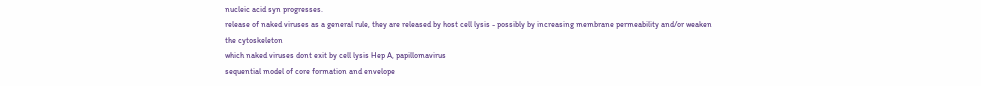nucleic acid syn progresses.
release of naked viruses as a general rule, they are released by host cell lysis - possibly by increasing membrane permeability and/or weaken the cytoskeleton
which naked viruses dont exit by cell lysis Hep A, papillomavirus
sequential model of core formation and envelope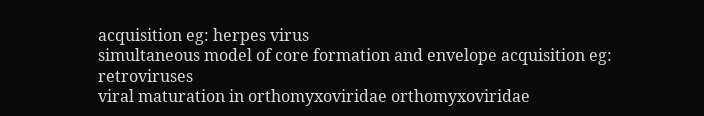acquisition eg: herpes virus
simultaneous model of core formation and envelope acquisition eg: retroviruses
viral maturation in orthomyxoviridae orthomyxoviridae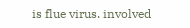is flue virus. involved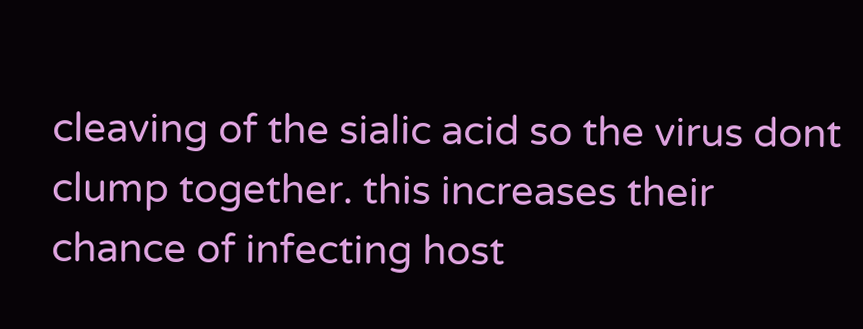cleaving of the sialic acid so the virus dont clump together. this increases their chance of infecting host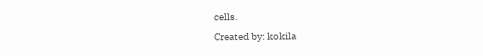cells.
Created by: kokila